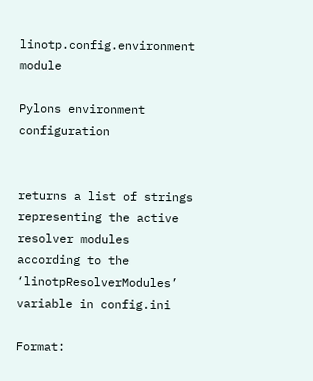linotp.config.environment module

Pylons environment configuration


returns a list of strings representing the active resolver modules according to the ‘linotpResolverModules’ variable in config.ini

Format: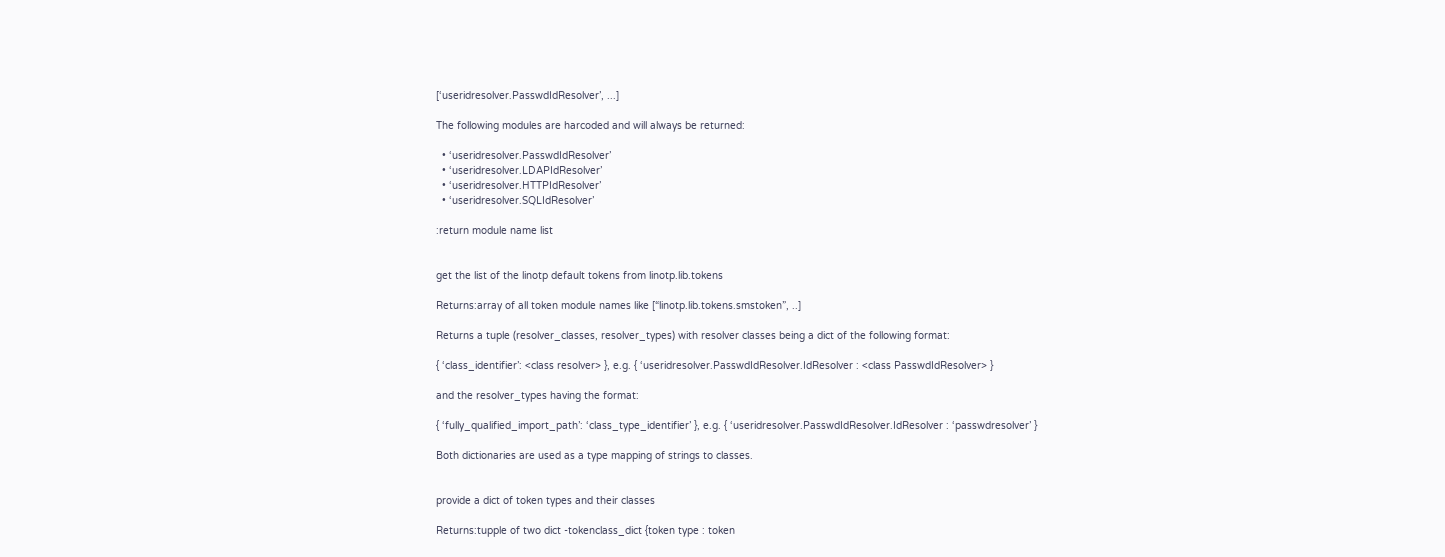[‘useridresolver.PasswdIdResolver’, ...]

The following modules are harcoded and will always be returned:

  • ‘useridresolver.PasswdIdResolver’
  • ‘useridresolver.LDAPIdResolver’
  • ‘useridresolver.HTTPIdResolver’
  • ‘useridresolver.SQLIdResolver’

:return module name list


get the list of the linotp default tokens from linotp.lib.tokens

Returns:array of all token module names like [“linotp.lib.tokens.smstoken”, ..]

Returns a tuple (resolver_classes, resolver_types) with resolver classes being a dict of the following format:

{ ‘class_identifier’: <class resolver> }, e.g. { ‘useridresolver.PasswdIdResolver.IdResolver : <class PasswdIdResolver> }

and the resolver_types having the format:

{ ‘fully_qualified_import_path’: ‘class_type_identifier’ }, e.g. { ‘useridresolver.PasswdIdResolver.IdResolver : ‘passwdresolver’ }

Both dictionaries are used as a type mapping of strings to classes.


provide a dict of token types and their classes

Returns:tupple of two dict -tokenclass_dict {token type : token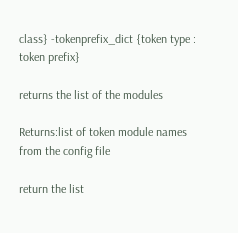class} -tokenprefix_dict {token type : token prefix}

returns the list of the modules

Returns:list of token module names from the config file

return the list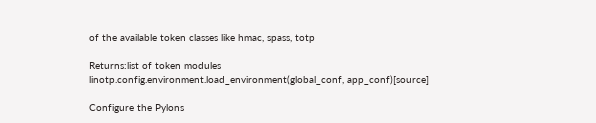of the available token classes like hmac, spass, totp

Returns:list of token modules
linotp.config.environment.load_environment(global_conf, app_conf)[source]

Configure the Pylons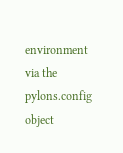environment via the pylons.config object